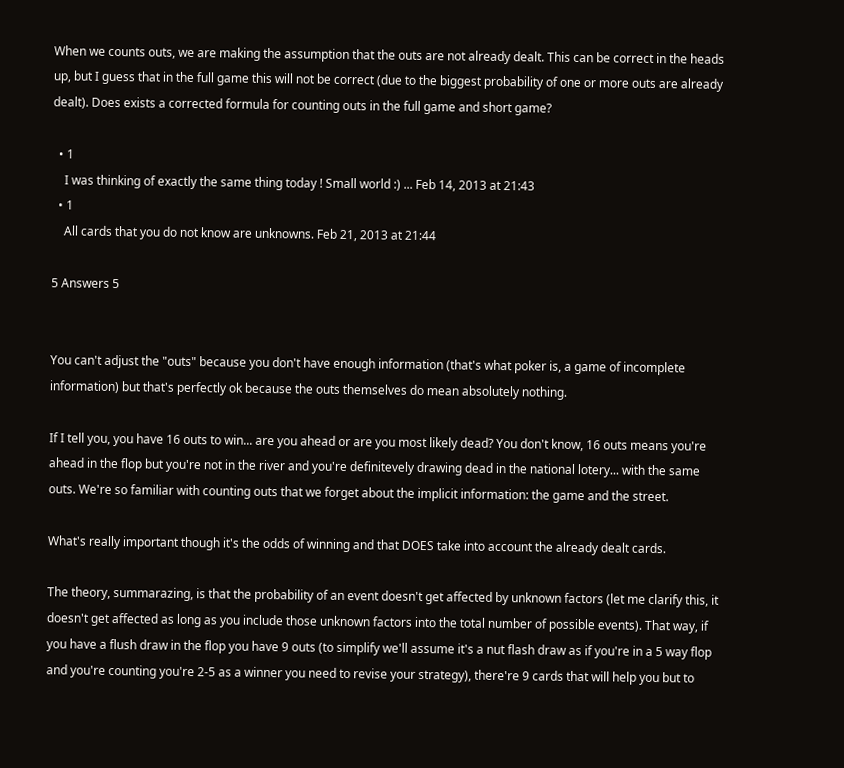When we counts outs, we are making the assumption that the outs are not already dealt. This can be correct in the heads up, but I guess that in the full game this will not be correct (due to the biggest probability of one or more outs are already dealt). Does exists a corrected formula for counting outs in the full game and short game?

  • 1
    I was thinking of exactly the same thing today ! Small world :) ... Feb 14, 2013 at 21:43
  • 1
    All cards that you do not know are unknowns. Feb 21, 2013 at 21:44

5 Answers 5


You can't adjust the "outs" because you don't have enough information (that's what poker is, a game of incomplete information) but that's perfectly ok because the outs themselves do mean absolutely nothing.

If I tell you, you have 16 outs to win... are you ahead or are you most likely dead? You don't know, 16 outs means you're ahead in the flop but you're not in the river and you're definitevely drawing dead in the national lotery... with the same outs. We're so familiar with counting outs that we forget about the implicit information: the game and the street.

What's really important though it's the odds of winning and that DOES take into account the already dealt cards.

The theory, summarazing, is that the probability of an event doesn't get affected by unknown factors (let me clarify this, it doesn't get affected as long as you include those unknown factors into the total number of possible events). That way, if you have a flush draw in the flop you have 9 outs (to simplify we'll assume it's a nut flash draw as if you're in a 5 way flop and you're counting you're 2-5 as a winner you need to revise your strategy), there're 9 cards that will help you but to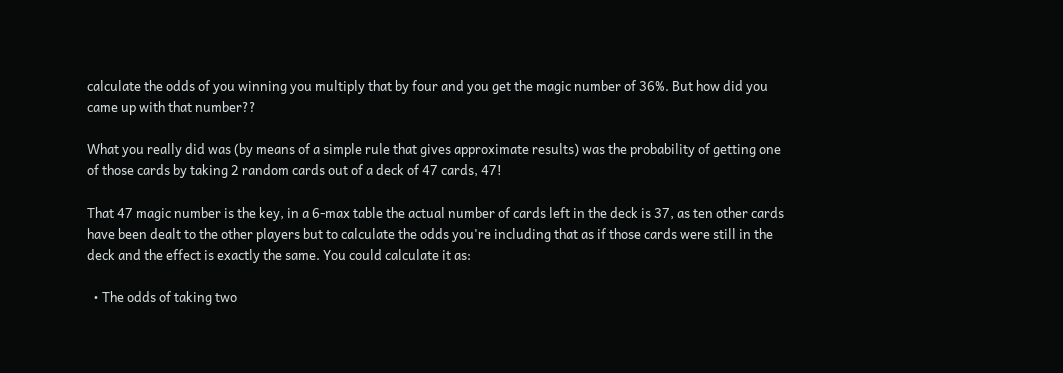calculate the odds of you winning you multiply that by four and you get the magic number of 36%. But how did you came up with that number??

What you really did was (by means of a simple rule that gives approximate results) was the probability of getting one of those cards by taking 2 random cards out of a deck of 47 cards, 47!

That 47 magic number is the key, in a 6-max table the actual number of cards left in the deck is 37, as ten other cards have been dealt to the other players but to calculate the odds you're including that as if those cards were still in the deck and the effect is exactly the same. You could calculate it as:

  • The odds of taking two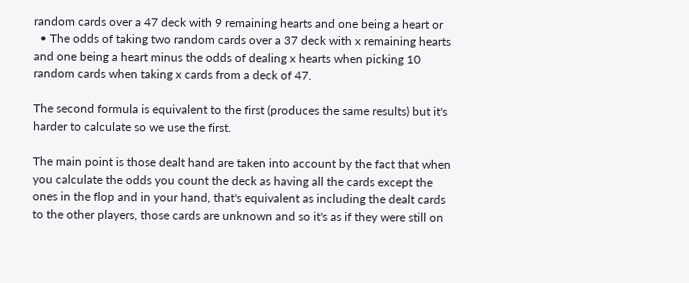random cards over a 47 deck with 9 remaining hearts and one being a heart or
  • The odds of taking two random cards over a 37 deck with x remaining hearts and one being a heart minus the odds of dealing x hearts when picking 10 random cards when taking x cards from a deck of 47.

The second formula is equivalent to the first (produces the same results) but it's harder to calculate so we use the first.

The main point is those dealt hand are taken into account by the fact that when you calculate the odds you count the deck as having all the cards except the ones in the flop and in your hand, that's equivalent as including the dealt cards to the other players, those cards are unknown and so it's as if they were still on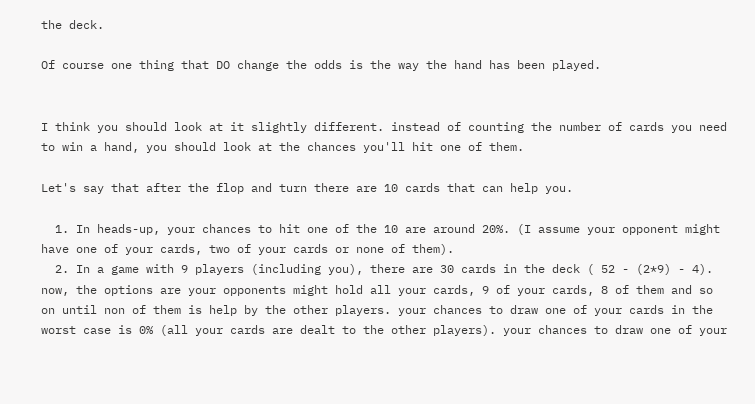the deck.

Of course one thing that DO change the odds is the way the hand has been played.


I think you should look at it slightly different. instead of counting the number of cards you need to win a hand, you should look at the chances you'll hit one of them.

Let's say that after the flop and turn there are 10 cards that can help you.

  1. In heads-up, your chances to hit one of the 10 are around 20%. (I assume your opponent might have one of your cards, two of your cards or none of them).
  2. In a game with 9 players (including you), there are 30 cards in the deck ( 52 - (2*9) - 4). now, the options are your opponents might hold all your cards, 9 of your cards, 8 of them and so on until non of them is help by the other players. your chances to draw one of your cards in the worst case is 0% (all your cards are dealt to the other players). your chances to draw one of your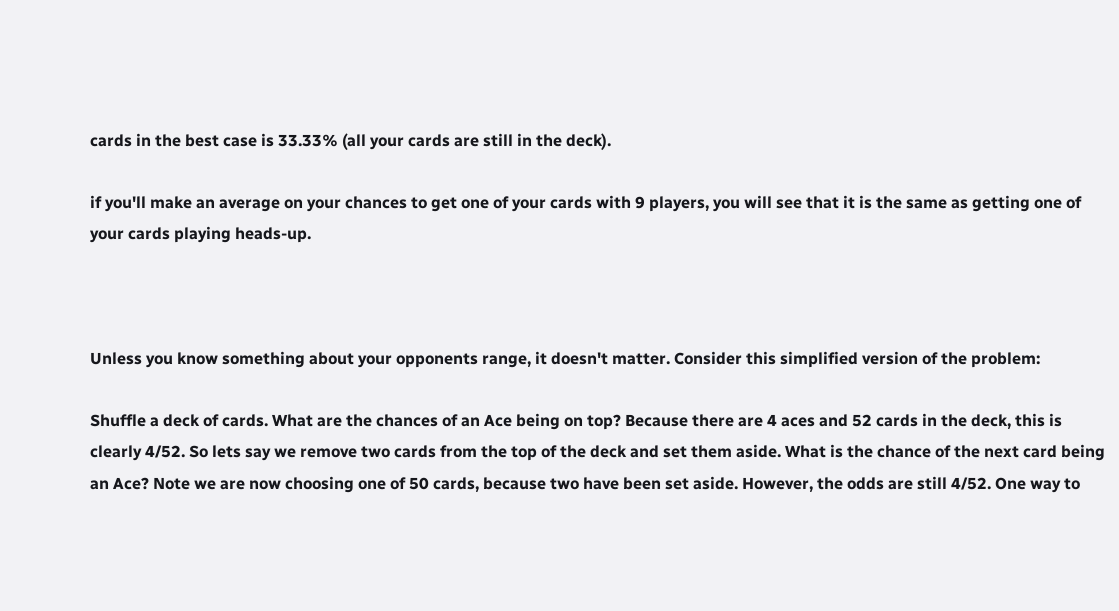cards in the best case is 33.33% (all your cards are still in the deck).

if you'll make an average on your chances to get one of your cards with 9 players, you will see that it is the same as getting one of your cards playing heads-up.



Unless you know something about your opponents range, it doesn't matter. Consider this simplified version of the problem:

Shuffle a deck of cards. What are the chances of an Ace being on top? Because there are 4 aces and 52 cards in the deck, this is clearly 4/52. So lets say we remove two cards from the top of the deck and set them aside. What is the chance of the next card being an Ace? Note we are now choosing one of 50 cards, because two have been set aside. However, the odds are still 4/52. One way to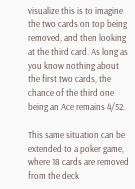visualize this is to imagine the two cards on top being removed, and then looking at the third card. As long as you know nothing about the first two cards, the chance of the third one being an Ace remains 4/52.

This same situation can be extended to a poker game, where 18 cards are removed from the deck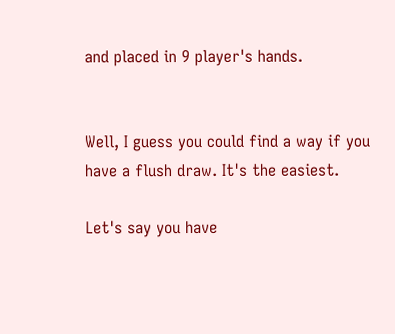and placed in 9 player's hands.


Well, I guess you could find a way if you have a flush draw. It's the easiest.

Let's say you have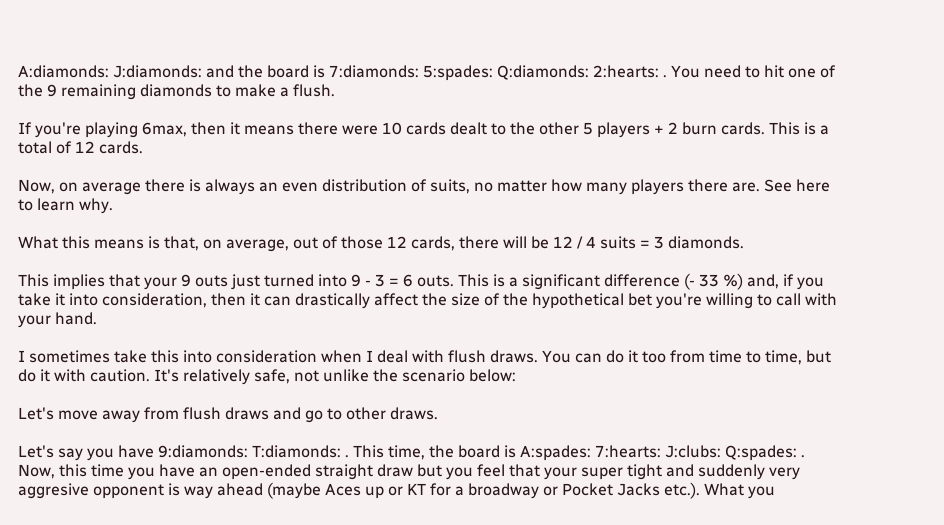A:diamonds: J:diamonds: and the board is 7:diamonds: 5:spades: Q:diamonds: 2:hearts: . You need to hit one of the 9 remaining diamonds to make a flush.

If you're playing 6max, then it means there were 10 cards dealt to the other 5 players + 2 burn cards. This is a total of 12 cards.

Now, on average there is always an even distribution of suits, no matter how many players there are. See here to learn why.

What this means is that, on average, out of those 12 cards, there will be 12 / 4 suits = 3 diamonds.

This implies that your 9 outs just turned into 9 - 3 = 6 outs. This is a significant difference (- 33 %) and, if you take it into consideration, then it can drastically affect the size of the hypothetical bet you're willing to call with your hand.

I sometimes take this into consideration when I deal with flush draws. You can do it too from time to time, but do it with caution. It's relatively safe, not unlike the scenario below:

Let's move away from flush draws and go to other draws.

Let's say you have 9:diamonds: T:diamonds: . This time, the board is A:spades: 7:hearts: J:clubs: Q:spades: . Now, this time you have an open-ended straight draw but you feel that your super tight and suddenly very aggresive opponent is way ahead (maybe Aces up or KT for a broadway or Pocket Jacks etc.). What you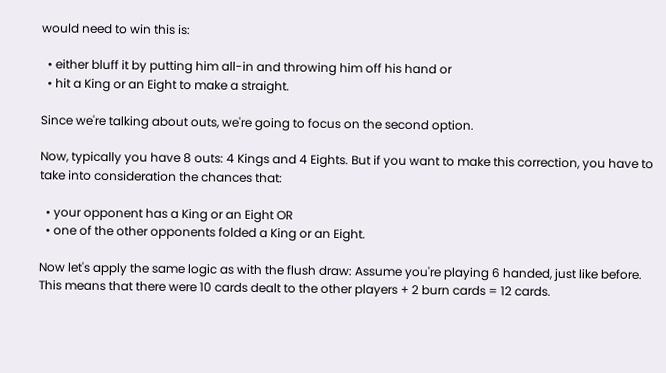would need to win this is:

  • either bluff it by putting him all-in and throwing him off his hand or
  • hit a King or an Eight to make a straight.

Since we're talking about outs, we're going to focus on the second option.

Now, typically you have 8 outs: 4 Kings and 4 Eights. But if you want to make this correction, you have to take into consideration the chances that:

  • your opponent has a King or an Eight OR
  • one of the other opponents folded a King or an Eight.

Now let's apply the same logic as with the flush draw: Assume you're playing 6 handed, just like before. This means that there were 10 cards dealt to the other players + 2 burn cards = 12 cards.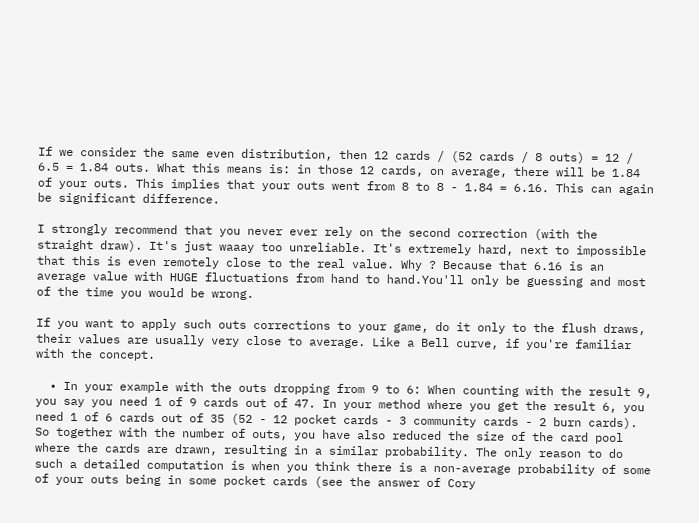If we consider the same even distribution, then 12 cards / (52 cards / 8 outs) = 12 / 6.5 = 1.84 outs. What this means is: in those 12 cards, on average, there will be 1.84 of your outs. This implies that your outs went from 8 to 8 - 1.84 = 6.16. This can again be significant difference.

I strongly recommend that you never ever rely on the second correction (with the straight draw). It's just waaay too unreliable. It's extremely hard, next to impossible that this is even remotely close to the real value. Why ? Because that 6.16 is an average value with HUGE fluctuations from hand to hand.You'll only be guessing and most of the time you would be wrong.

If you want to apply such outs corrections to your game, do it only to the flush draws, their values are usually very close to average. Like a Bell curve, if you're familiar with the concept.

  • In your example with the outs dropping from 9 to 6: When counting with the result 9, you say you need 1 of 9 cards out of 47. In your method where you get the result 6, you need 1 of 6 cards out of 35 (52 - 12 pocket cards - 3 community cards - 2 burn cards). So together with the number of outs, you have also reduced the size of the card pool where the cards are drawn, resulting in a similar probability. The only reason to do such a detailed computation is when you think there is a non-average probability of some of your outs being in some pocket cards (see the answer of Cory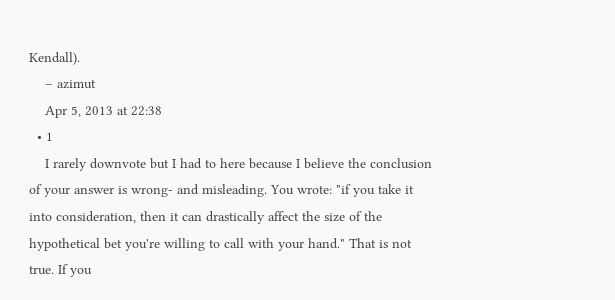Kendall).
    – azimut
    Apr 5, 2013 at 22:38
  • 1
    I rarely downvote but I had to here because I believe the conclusion of your answer is wrong- and misleading. You wrote: "if you take it into consideration, then it can drastically affect the size of the hypothetical bet you're willing to call with your hand." That is not true. If you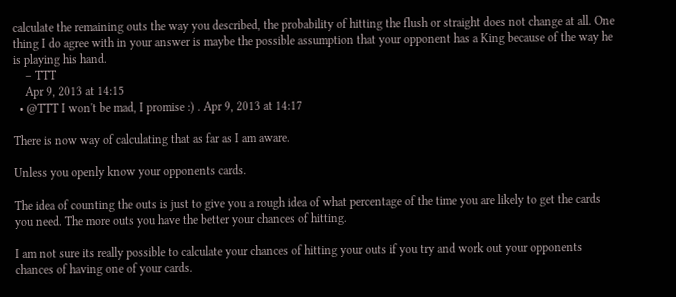calculate the remaining outs the way you described, the probability of hitting the flush or straight does not change at all. One thing I do agree with in your answer is maybe the possible assumption that your opponent has a King because of the way he is playing his hand.
    – TTT
    Apr 9, 2013 at 14:15
  • @TTT I won't be mad, I promise :) . Apr 9, 2013 at 14:17

There is now way of calculating that as far as I am aware.

Unless you openly know your opponents cards.

The idea of counting the outs is just to give you a rough idea of what percentage of the time you are likely to get the cards you need. The more outs you have the better your chances of hitting.

I am not sure its really possible to calculate your chances of hitting your outs if you try and work out your opponents chances of having one of your cards.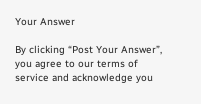Your Answer

By clicking “Post Your Answer”, you agree to our terms of service and acknowledge you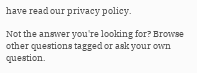have read our privacy policy.

Not the answer you're looking for? Browse other questions tagged or ask your own question.